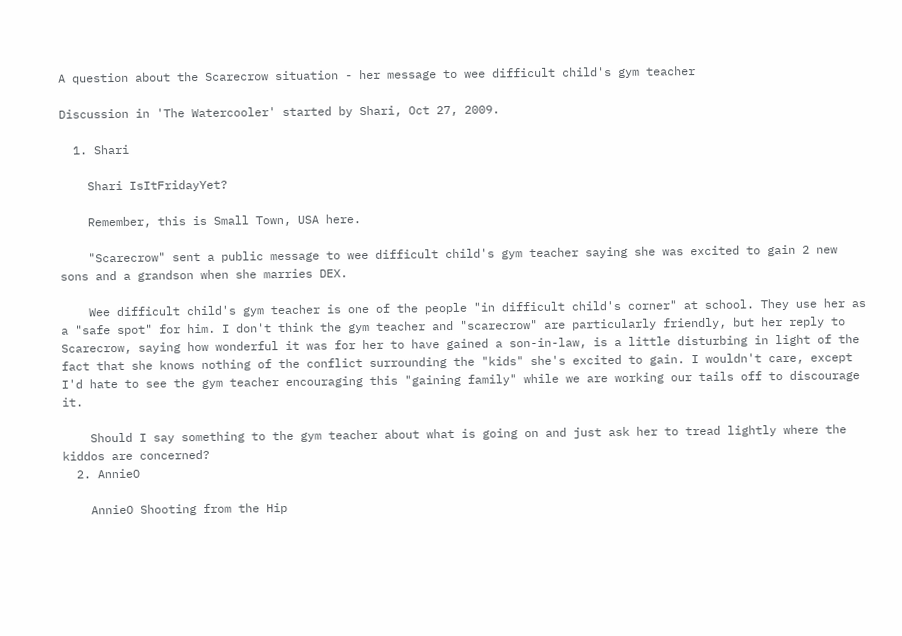A question about the Scarecrow situation - her message to wee difficult child's gym teacher

Discussion in 'The Watercooler' started by Shari, Oct 27, 2009.

  1. Shari

    Shari IsItFridayYet?

    Remember, this is Small Town, USA here.

    "Scarecrow" sent a public message to wee difficult child's gym teacher saying she was excited to gain 2 new sons and a grandson when she marries DEX.

    Wee difficult child's gym teacher is one of the people "in difficult child's corner" at school. They use her as a "safe spot" for him. I don't think the gym teacher and "scarecrow" are particularly friendly, but her reply to Scarecrow, saying how wonderful it was for her to have gained a son-in-law, is a little disturbing in light of the fact that she knows nothing of the conflict surrounding the "kids" she's excited to gain. I wouldn't care, except I'd hate to see the gym teacher encouraging this "gaining family" while we are working our tails off to discourage it.

    Should I say something to the gym teacher about what is going on and just ask her to tread lightly where the kiddos are concerned?
  2. AnnieO

    AnnieO Shooting from the Hip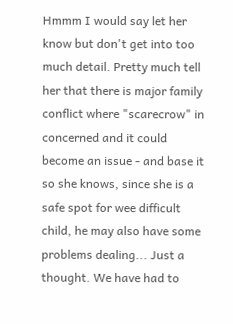Hmmm I would say let her know but don't get into too much detail. Pretty much tell her that there is major family conflict where "scarecrow" in concerned and it could become an issue - and base it so she knows, since she is a safe spot for wee difficult child, he may also have some problems dealing... Just a thought. We have had to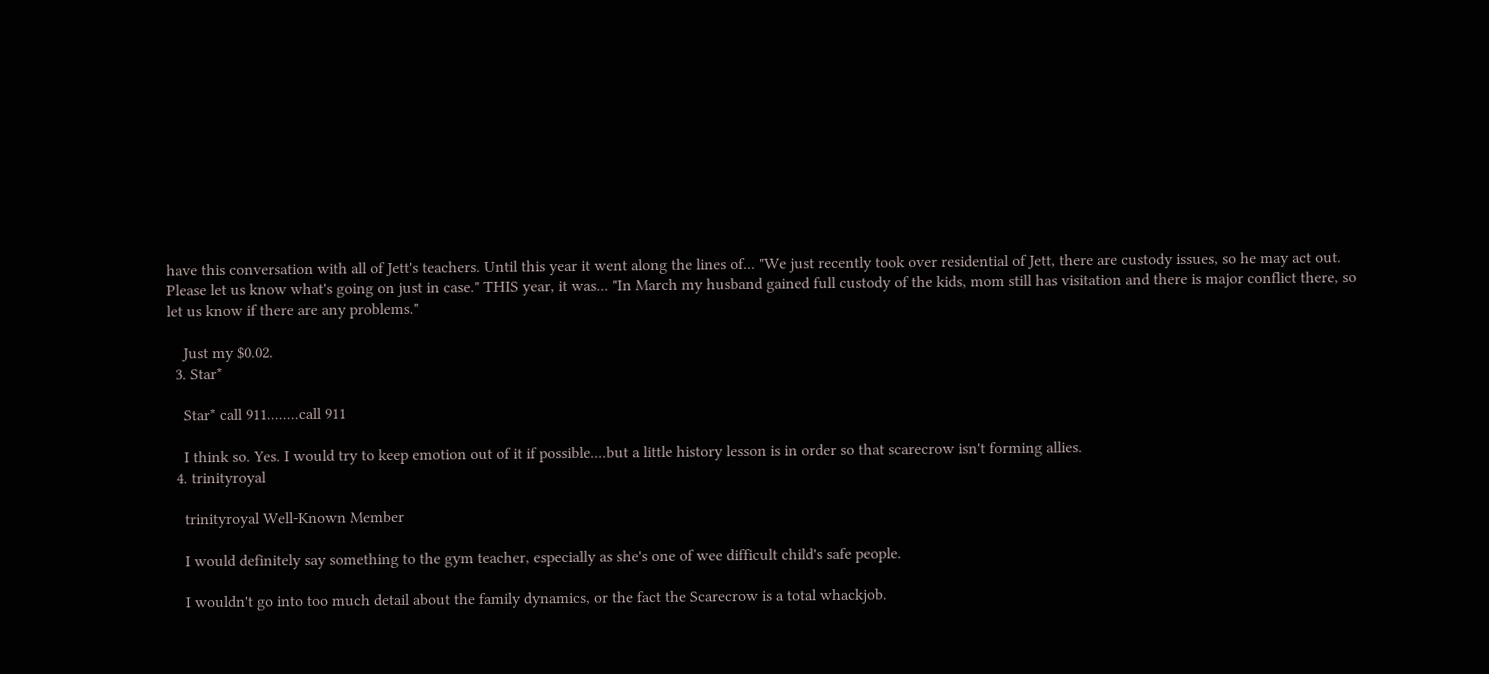have this conversation with all of Jett's teachers. Until this year it went along the lines of... "We just recently took over residential of Jett, there are custody issues, so he may act out. Please let us know what's going on just in case." THIS year, it was... "In March my husband gained full custody of the kids, mom still has visitation and there is major conflict there, so let us know if there are any problems."

    Just my $0.02.
  3. Star*

    Star* call 911........call 911

    I think so. Yes. I would try to keep emotion out of it if possible....but a little history lesson is in order so that scarecrow isn't forming allies.
  4. trinityroyal

    trinityroyal Well-Known Member

    I would definitely say something to the gym teacher, especially as she's one of wee difficult child's safe people.

    I wouldn't go into too much detail about the family dynamics, or the fact the Scarecrow is a total whackjob.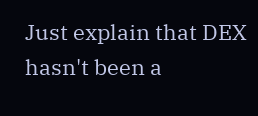Just explain that DEX hasn't been a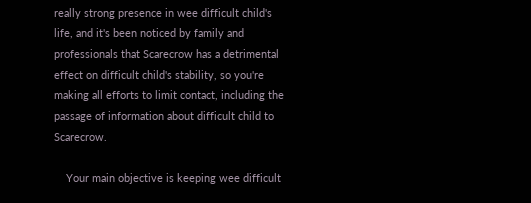really strong presence in wee difficult child's life, and it's been noticed by family and professionals that Scarecrow has a detrimental effect on difficult child's stability, so you're making all efforts to limit contact, including the passage of information about difficult child to Scarecrow.

    Your main objective is keeping wee difficult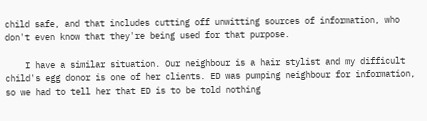child safe, and that includes cutting off unwitting sources of information, who don't even know that they're being used for that purpose.

    I have a similar situation. Our neighbour is a hair stylist and my difficult child's egg donor is one of her clients. ED was pumping neighbour for information, so we had to tell her that ED is to be told nothing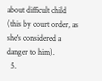about difficult child (this by court order, as she's considered a danger to him).
  5.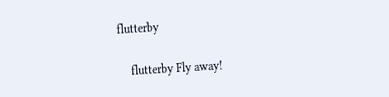flutterby

    flutterby Fly away!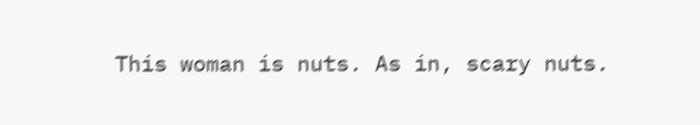This woman is nuts. As in, scary nuts.